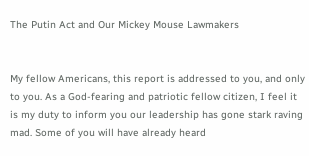The Putin Act and Our Mickey Mouse Lawmakers


My fellow Americans, this report is addressed to you, and only to you. As a God-fearing and patriotic fellow citizen, I feel it is my duty to inform you our leadership has gone stark raving mad. Some of you will have already heard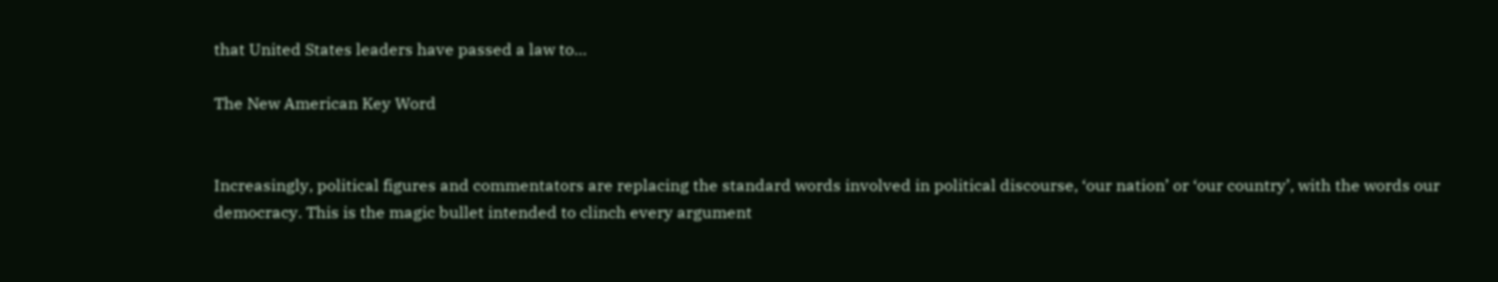that United States leaders have passed a law to…

The New American Key Word


Increasingly, political figures and commentators are replacing the standard words involved in political discourse, ‘our nation’ or ‘our country’, with the words our democracy. This is the magic bullet intended to clinch every argument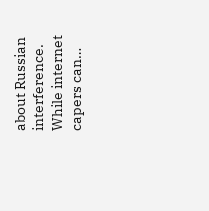about Russian interference. While internet capers can…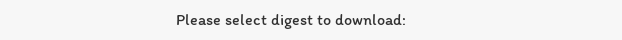Please select digest to download: